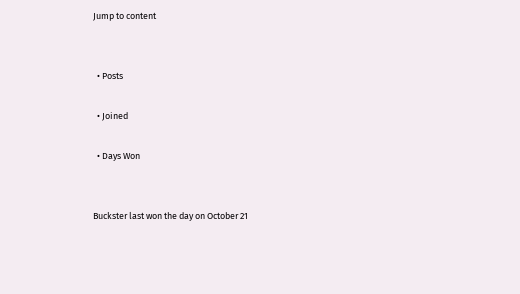Jump to content


  • Posts

  • Joined

  • Days Won


Buckster last won the day on October 21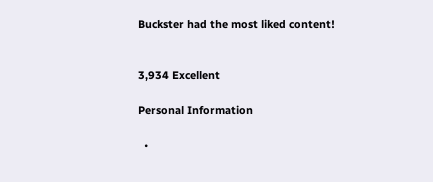Buckster had the most liked content!


3,934 Excellent

Personal Information

  •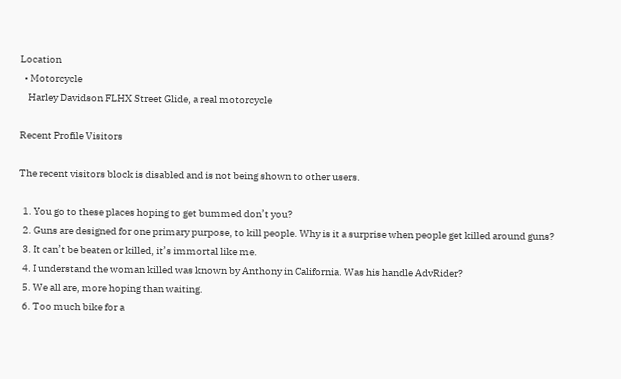Location
  • Motorcycle
    Harley Davidson FLHX Street Glide, a real motorcycle

Recent Profile Visitors

The recent visitors block is disabled and is not being shown to other users.

  1. You go to these places hoping to get bummed don’t you?
  2. Guns are designed for one primary purpose, to kill people. Why is it a surprise when people get killed around guns?
  3. It can’t be beaten or killed, it’s immortal like me.
  4. I understand the woman killed was known by Anthony in California. Was his handle AdvRider?
  5. We all are, more hoping than waiting.
  6. Too much bike for a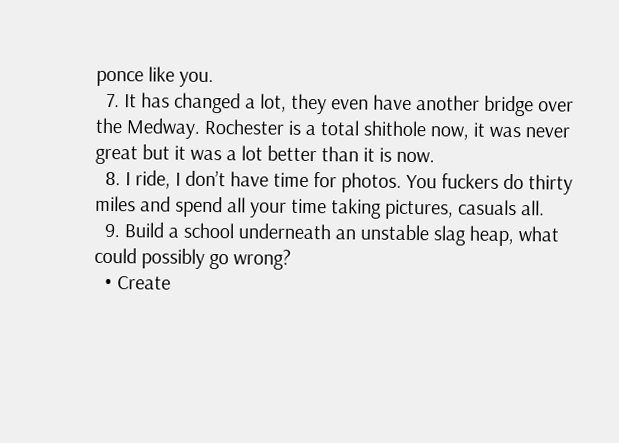ponce like you.
  7. It has changed a lot, they even have another bridge over the Medway. Rochester is a total shithole now, it was never great but it was a lot better than it is now.
  8. I ride, I don’t have time for photos. You fuckers do thirty miles and spend all your time taking pictures, casuals all.
  9. Build a school underneath an unstable slag heap, what could possibly go wrong?
  • Create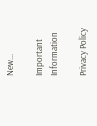New...

Important Information

Privacy Policy